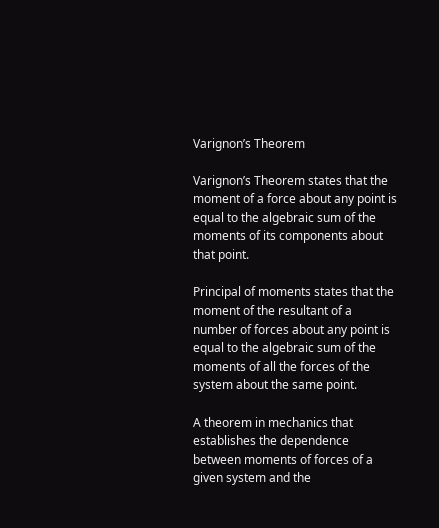Varignon’s Theorem

Varignon’s Theorem states that the moment of a force about any point is equal to the algebraic sum of the moments of its components about that point.

Principal of moments states that the moment of the resultant of a number of forces about any point is equal to the algebraic sum of the moments of all the forces of the system about the same point.

A theorem in mechanics that establishes the dependence between moments of forces of a given system and the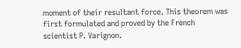moment of their resultant force. This theorem was first formulated and proved by the French scientist P. Varignon.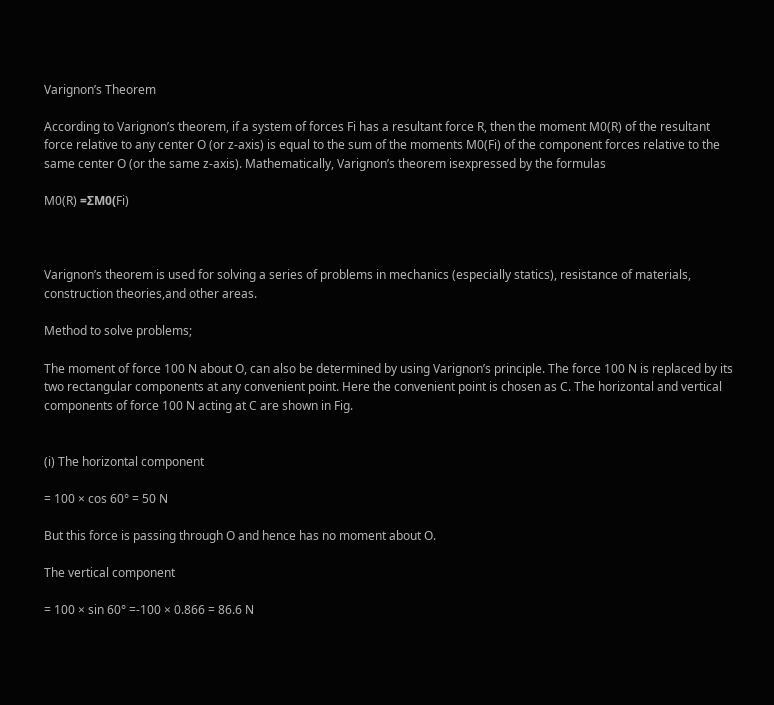Varignon’s Theorem

According to Varignon’s theorem, if a system of forces Fi has a resultant force R, then the moment M0(R) of the resultant force relative to any center O (or z-axis) is equal to the sum of the moments M0(Fi) of the component forces relative to the same center O (or the same z-axis). Mathematically, Varignon’s theorem isexpressed by the formulas

M0(R) =ΣM0(Fi)



Varignon’s theorem is used for solving a series of problems in mechanics (especially statics), resistance of materials, construction theories,and other areas.

Method to solve problems;

The moment of force 100 N about O, can also be determined by using Varignon’s principle. The force 100 N is replaced by its two rectangular components at any convenient point. Here the convenient point is chosen as C. The horizontal and vertical components of force 100 N acting at C are shown in Fig.


(i) The horizontal component

= 100 × cos 60° = 50 N

But this force is passing through O and hence has no moment about O.

The vertical component

= 100 × sin 60° =-100 × 0.866 = 86.6 N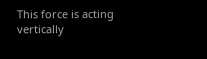This force is acting vertically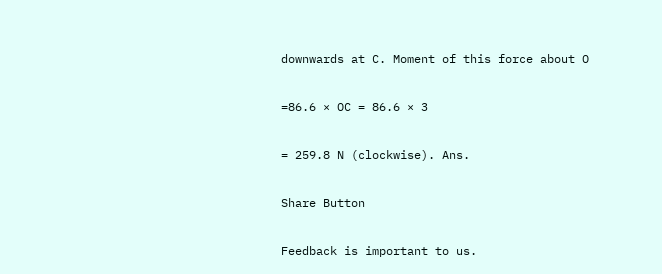downwards at C. Moment of this force about O

=86.6 × OC = 86.6 × 3

= 259.8 N (clockwise). Ans.

Share Button

Feedback is important to us.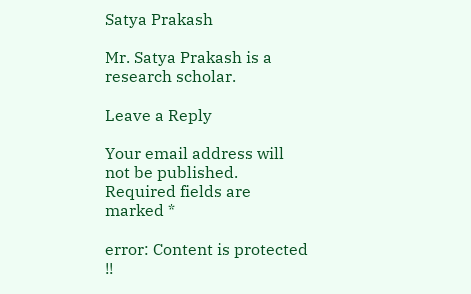Satya Prakash

Mr. Satya Prakash is a research scholar.

Leave a Reply

Your email address will not be published. Required fields are marked *

error: Content is protected !!